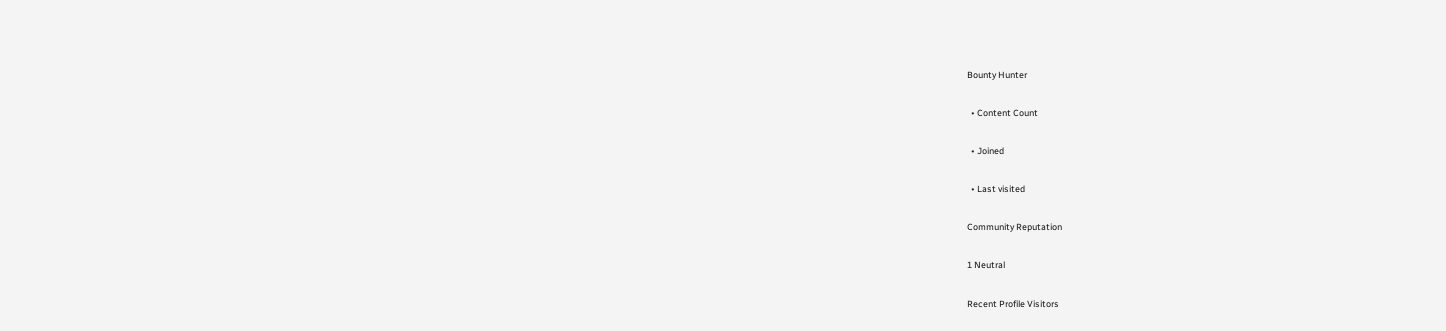Bounty Hunter

  • Content Count

  • Joined

  • Last visited

Community Reputation

1 Neutral

Recent Profile Visitors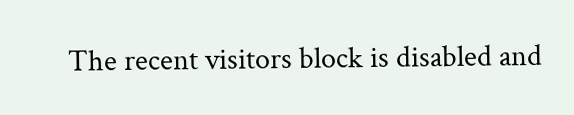The recent visitors block is disabled and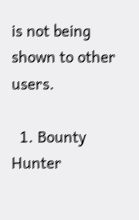is not being shown to other users.

  1. Bounty Hunter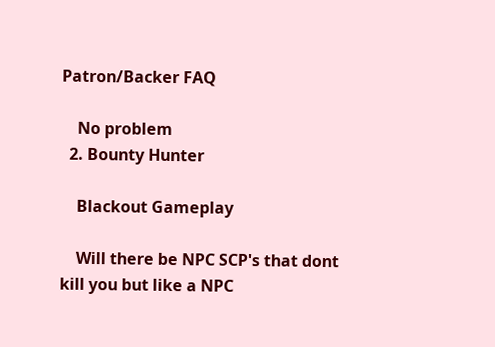Patron/Backer FAQ

    No problem
  2. Bounty Hunter

    Blackout Gameplay

    Will there be NPC SCP's that dont kill you but like a NPC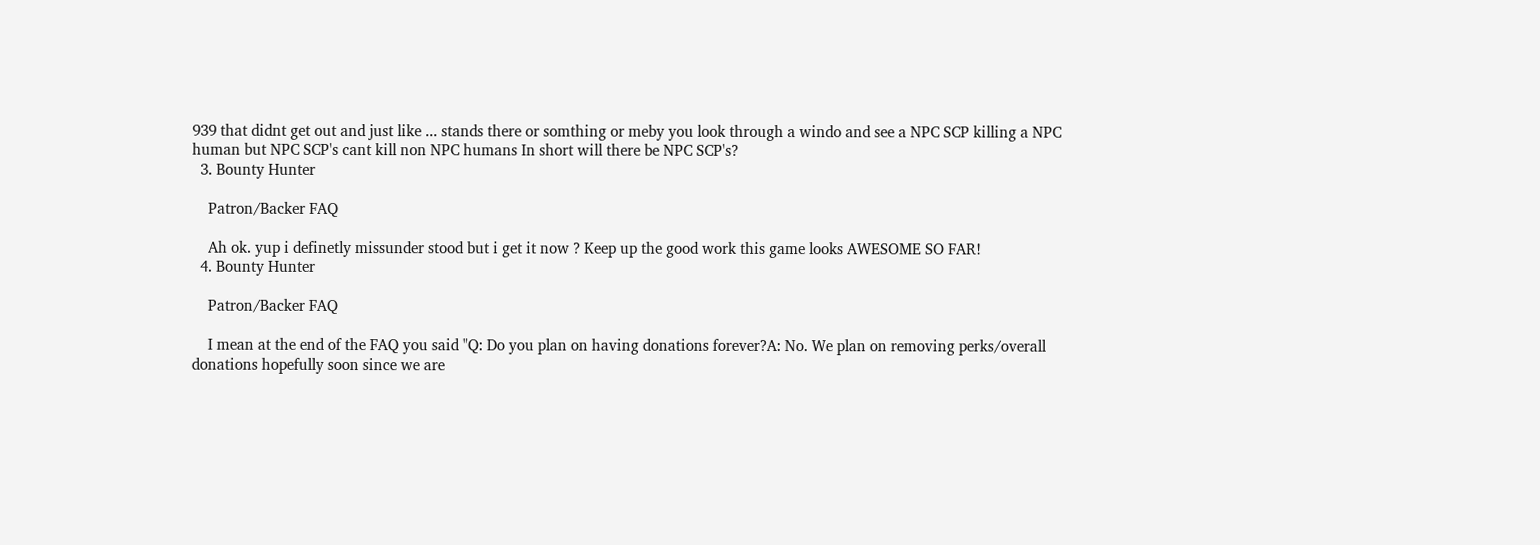939 that didnt get out and just like ... stands there or somthing or meby you look through a windo and see a NPC SCP killing a NPC human but NPC SCP's cant kill non NPC humans In short will there be NPC SCP's?
  3. Bounty Hunter

    Patron/Backer FAQ

    Ah ok. yup i definetly missunder stood but i get it now ? Keep up the good work this game looks AWESOME SO FAR!
  4. Bounty Hunter

    Patron/Backer FAQ

    I mean at the end of the FAQ you said "Q: Do you plan on having donations forever?A: No. We plan on removing perks/overall donations hopefully soon since we are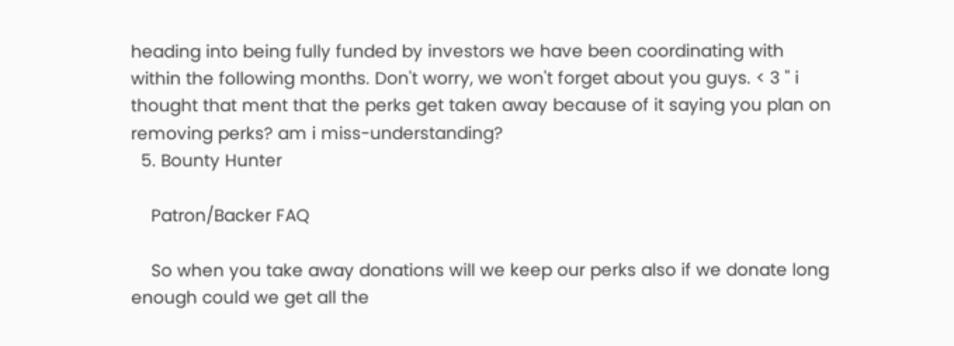heading into being fully funded by investors we have been coordinating with within the following months. Don't worry, we won't forget about you guys. < 3 " i thought that ment that the perks get taken away because of it saying you plan on removing perks? am i miss-understanding?
  5. Bounty Hunter

    Patron/Backer FAQ

    So when you take away donations will we keep our perks also if we donate long enough could we get all the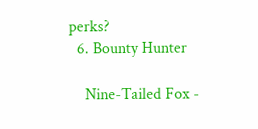perks?
  6. Bounty Hunter

    Nine-Tailed Fox -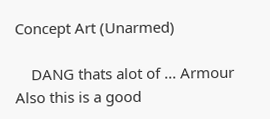Concept Art (Unarmed)

    DANG thats alot of ... Armour Also this is a good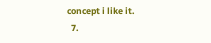concept i like it.
  7.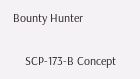Bounty Hunter

    SCP-173-B Concept